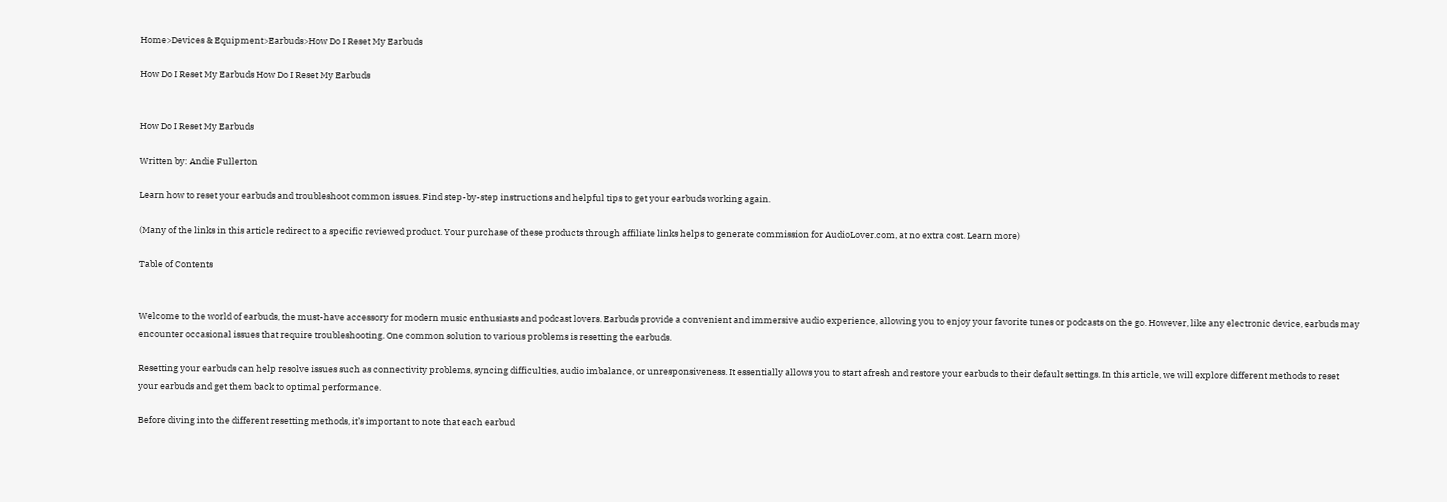Home>Devices & Equipment>Earbuds>How Do I Reset My Earbuds

How Do I Reset My Earbuds How Do I Reset My Earbuds


How Do I Reset My Earbuds

Written by: Andie Fullerton

Learn how to reset your earbuds and troubleshoot common issues. Find step-by-step instructions and helpful tips to get your earbuds working again.

(Many of the links in this article redirect to a specific reviewed product. Your purchase of these products through affiliate links helps to generate commission for AudioLover.com, at no extra cost. Learn more)

Table of Contents


Welcome to the world of earbuds, the must-have accessory for modern music enthusiasts and podcast lovers. Earbuds provide a convenient and immersive audio experience, allowing you to enjoy your favorite tunes or podcasts on the go. However, like any electronic device, earbuds may encounter occasional issues that require troubleshooting. One common solution to various problems is resetting the earbuds.

Resetting your earbuds can help resolve issues such as connectivity problems, syncing difficulties, audio imbalance, or unresponsiveness. It essentially allows you to start afresh and restore your earbuds to their default settings. In this article, we will explore different methods to reset your earbuds and get them back to optimal performance.

Before diving into the different resetting methods, it’s important to note that each earbud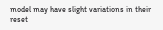model may have slight variations in their reset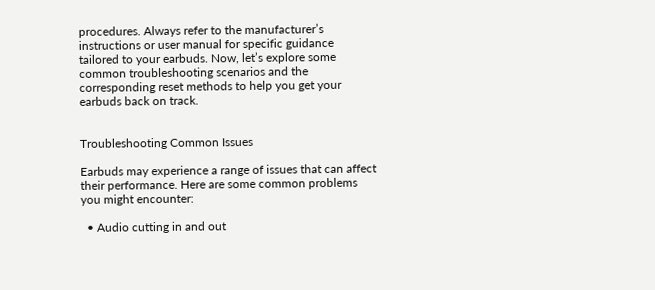procedures. Always refer to the manufacturer’s instructions or user manual for specific guidance tailored to your earbuds. Now, let’s explore some common troubleshooting scenarios and the corresponding reset methods to help you get your earbuds back on track.


Troubleshooting Common Issues

Earbuds may experience a range of issues that can affect their performance. Here are some common problems you might encounter:

  • Audio cutting in and out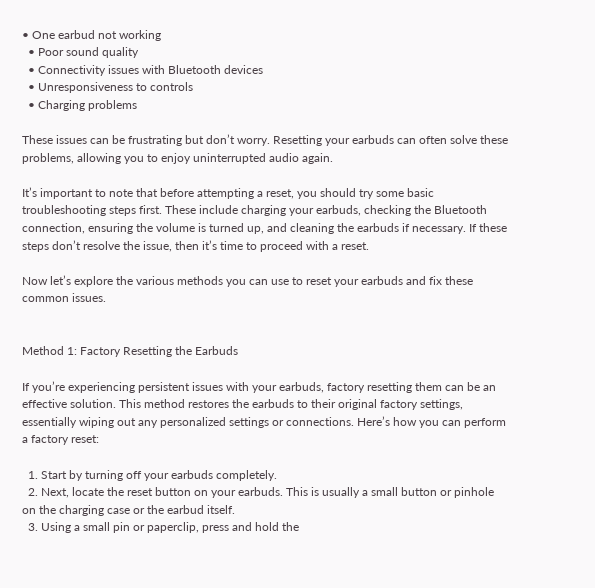• One earbud not working
  • Poor sound quality
  • Connectivity issues with Bluetooth devices
  • Unresponsiveness to controls
  • Charging problems

These issues can be frustrating but don’t worry. Resetting your earbuds can often solve these problems, allowing you to enjoy uninterrupted audio again.

It’s important to note that before attempting a reset, you should try some basic troubleshooting steps first. These include charging your earbuds, checking the Bluetooth connection, ensuring the volume is turned up, and cleaning the earbuds if necessary. If these steps don’t resolve the issue, then it’s time to proceed with a reset.

Now let’s explore the various methods you can use to reset your earbuds and fix these common issues.


Method 1: Factory Resetting the Earbuds

If you’re experiencing persistent issues with your earbuds, factory resetting them can be an effective solution. This method restores the earbuds to their original factory settings, essentially wiping out any personalized settings or connections. Here’s how you can perform a factory reset:

  1. Start by turning off your earbuds completely.
  2. Next, locate the reset button on your earbuds. This is usually a small button or pinhole on the charging case or the earbud itself.
  3. Using a small pin or paperclip, press and hold the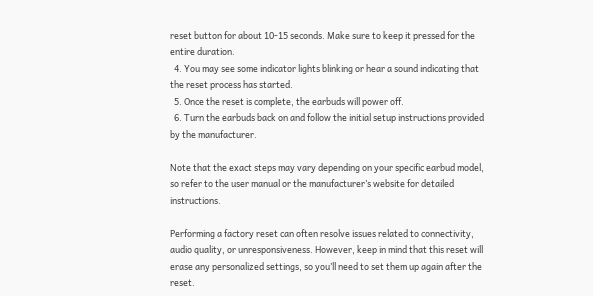reset button for about 10-15 seconds. Make sure to keep it pressed for the entire duration.
  4. You may see some indicator lights blinking or hear a sound indicating that the reset process has started.
  5. Once the reset is complete, the earbuds will power off.
  6. Turn the earbuds back on and follow the initial setup instructions provided by the manufacturer.

Note that the exact steps may vary depending on your specific earbud model, so refer to the user manual or the manufacturer’s website for detailed instructions.

Performing a factory reset can often resolve issues related to connectivity, audio quality, or unresponsiveness. However, keep in mind that this reset will erase any personalized settings, so you’ll need to set them up again after the reset.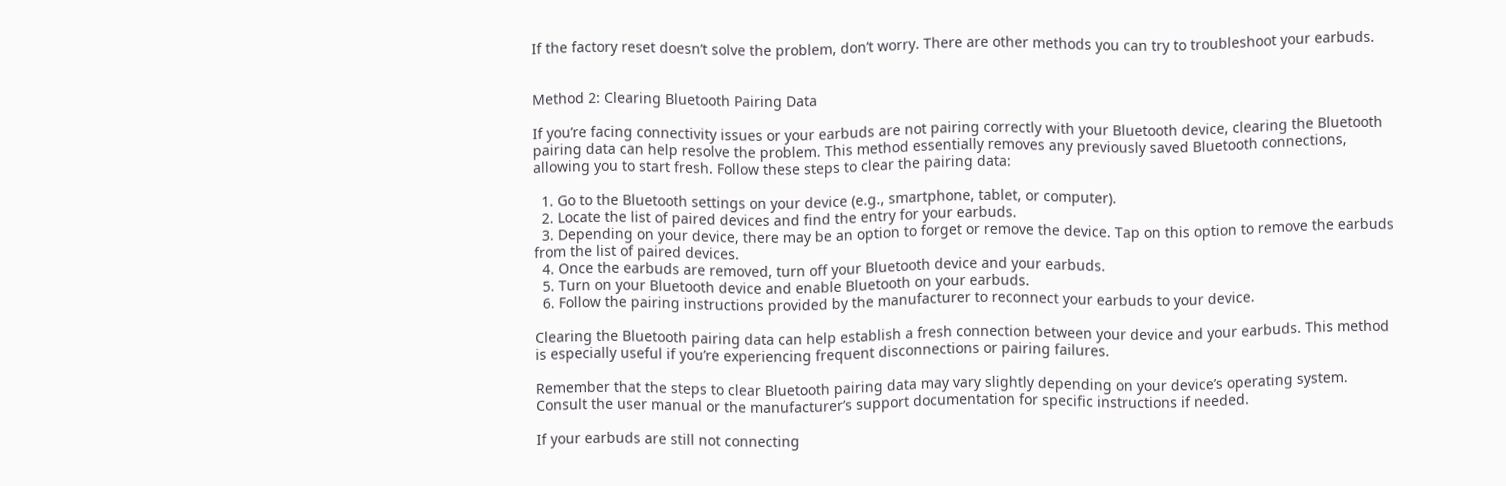If the factory reset doesn’t solve the problem, don’t worry. There are other methods you can try to troubleshoot your earbuds.


Method 2: Clearing Bluetooth Pairing Data

If you’re facing connectivity issues or your earbuds are not pairing correctly with your Bluetooth device, clearing the Bluetooth pairing data can help resolve the problem. This method essentially removes any previously saved Bluetooth connections, allowing you to start fresh. Follow these steps to clear the pairing data:

  1. Go to the Bluetooth settings on your device (e.g., smartphone, tablet, or computer).
  2. Locate the list of paired devices and find the entry for your earbuds.
  3. Depending on your device, there may be an option to forget or remove the device. Tap on this option to remove the earbuds from the list of paired devices.
  4. Once the earbuds are removed, turn off your Bluetooth device and your earbuds.
  5. Turn on your Bluetooth device and enable Bluetooth on your earbuds.
  6. Follow the pairing instructions provided by the manufacturer to reconnect your earbuds to your device.

Clearing the Bluetooth pairing data can help establish a fresh connection between your device and your earbuds. This method is especially useful if you’re experiencing frequent disconnections or pairing failures.

Remember that the steps to clear Bluetooth pairing data may vary slightly depending on your device’s operating system. Consult the user manual or the manufacturer’s support documentation for specific instructions if needed.

If your earbuds are still not connecting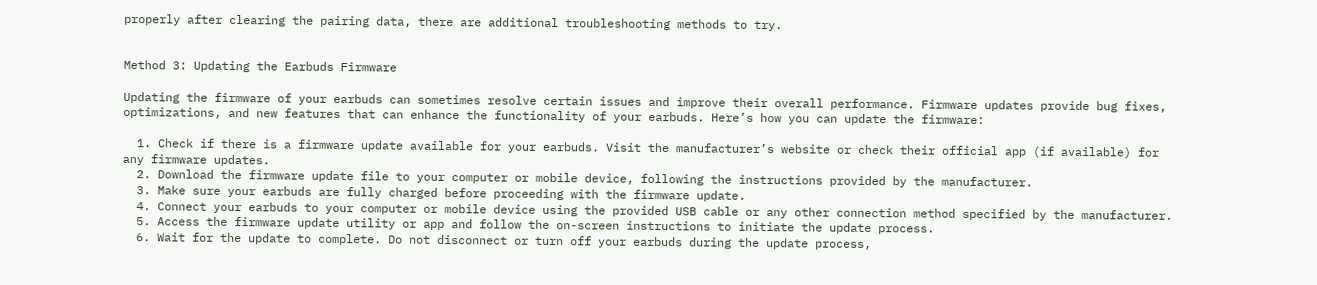properly after clearing the pairing data, there are additional troubleshooting methods to try.


Method 3: Updating the Earbuds Firmware

Updating the firmware of your earbuds can sometimes resolve certain issues and improve their overall performance. Firmware updates provide bug fixes, optimizations, and new features that can enhance the functionality of your earbuds. Here’s how you can update the firmware:

  1. Check if there is a firmware update available for your earbuds. Visit the manufacturer’s website or check their official app (if available) for any firmware updates.
  2. Download the firmware update file to your computer or mobile device, following the instructions provided by the manufacturer.
  3. Make sure your earbuds are fully charged before proceeding with the firmware update.
  4. Connect your earbuds to your computer or mobile device using the provided USB cable or any other connection method specified by the manufacturer.
  5. Access the firmware update utility or app and follow the on-screen instructions to initiate the update process.
  6. Wait for the update to complete. Do not disconnect or turn off your earbuds during the update process,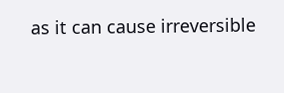as it can cause irreversible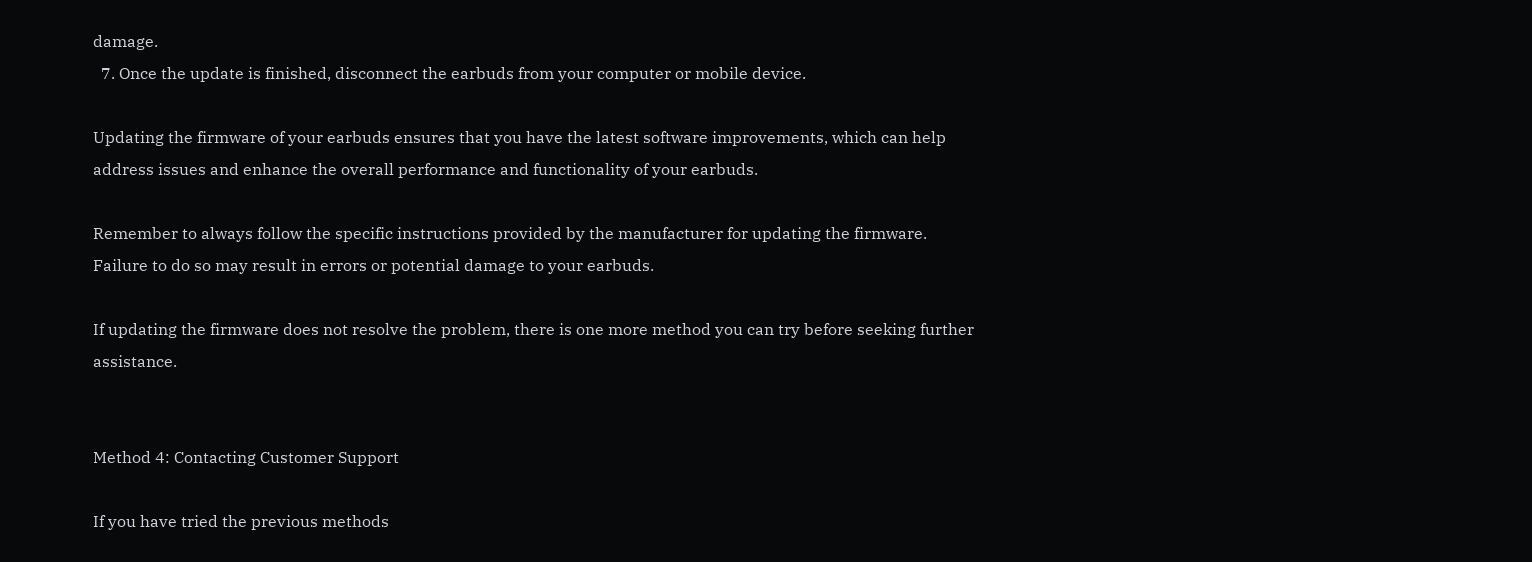damage.
  7. Once the update is finished, disconnect the earbuds from your computer or mobile device.

Updating the firmware of your earbuds ensures that you have the latest software improvements, which can help address issues and enhance the overall performance and functionality of your earbuds.

Remember to always follow the specific instructions provided by the manufacturer for updating the firmware. Failure to do so may result in errors or potential damage to your earbuds.

If updating the firmware does not resolve the problem, there is one more method you can try before seeking further assistance.


Method 4: Contacting Customer Support

If you have tried the previous methods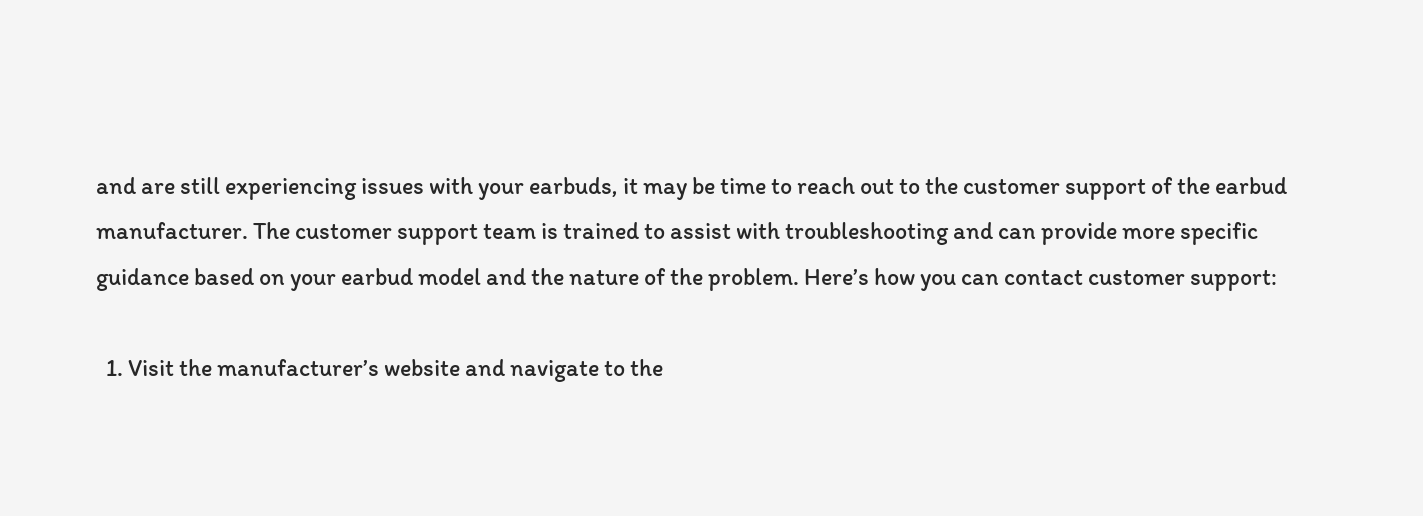and are still experiencing issues with your earbuds, it may be time to reach out to the customer support of the earbud manufacturer. The customer support team is trained to assist with troubleshooting and can provide more specific guidance based on your earbud model and the nature of the problem. Here’s how you can contact customer support:

  1. Visit the manufacturer’s website and navigate to the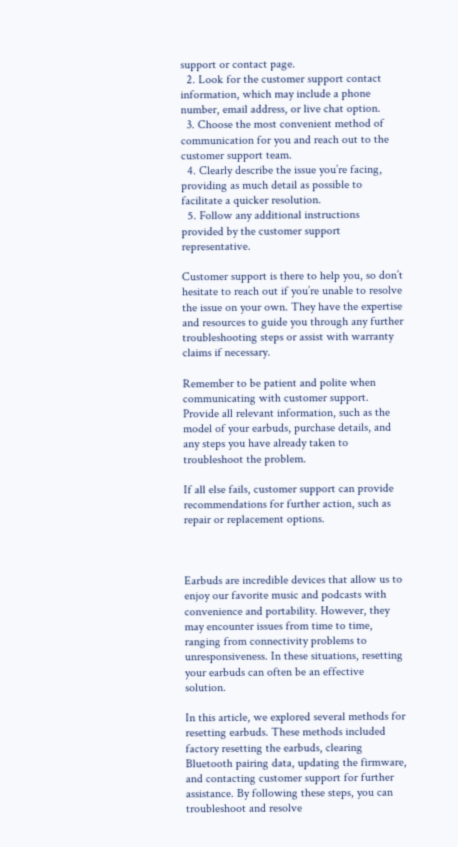support or contact page.
  2. Look for the customer support contact information, which may include a phone number, email address, or live chat option.
  3. Choose the most convenient method of communication for you and reach out to the customer support team.
  4. Clearly describe the issue you’re facing, providing as much detail as possible to facilitate a quicker resolution.
  5. Follow any additional instructions provided by the customer support representative.

Customer support is there to help you, so don’t hesitate to reach out if you’re unable to resolve the issue on your own. They have the expertise and resources to guide you through any further troubleshooting steps or assist with warranty claims if necessary.

Remember to be patient and polite when communicating with customer support. Provide all relevant information, such as the model of your earbuds, purchase details, and any steps you have already taken to troubleshoot the problem.

If all else fails, customer support can provide recommendations for further action, such as repair or replacement options.



Earbuds are incredible devices that allow us to enjoy our favorite music and podcasts with convenience and portability. However, they may encounter issues from time to time, ranging from connectivity problems to unresponsiveness. In these situations, resetting your earbuds can often be an effective solution.

In this article, we explored several methods for resetting earbuds. These methods included factory resetting the earbuds, clearing Bluetooth pairing data, updating the firmware, and contacting customer support for further assistance. By following these steps, you can troubleshoot and resolve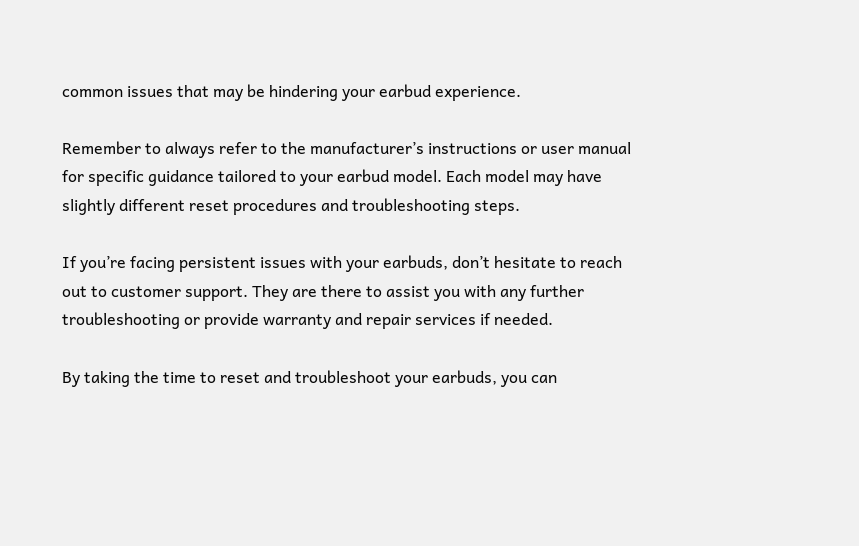common issues that may be hindering your earbud experience.

Remember to always refer to the manufacturer’s instructions or user manual for specific guidance tailored to your earbud model. Each model may have slightly different reset procedures and troubleshooting steps.

If you’re facing persistent issues with your earbuds, don’t hesitate to reach out to customer support. They are there to assist you with any further troubleshooting or provide warranty and repair services if needed.

By taking the time to reset and troubleshoot your earbuds, you can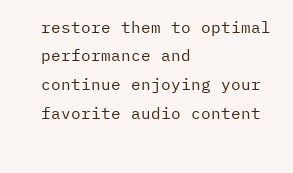restore them to optimal performance and continue enjoying your favorite audio content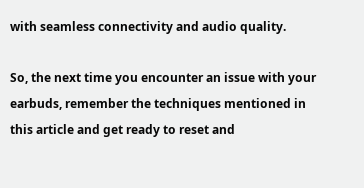with seamless connectivity and audio quality.

So, the next time you encounter an issue with your earbuds, remember the techniques mentioned in this article and get ready to reset and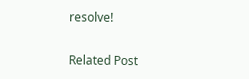resolve!

Related Post